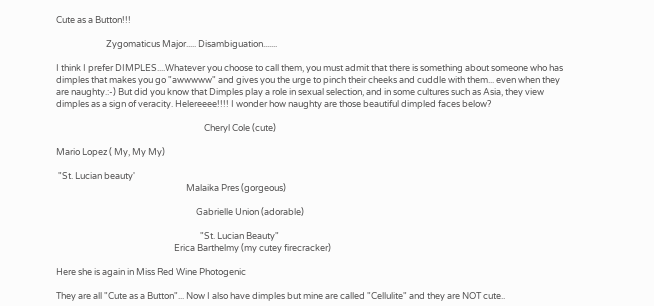Cute as a Button!!!

                         Zygomaticus Major..... Disambiguation.......

I think I prefer DIMPLES....Whatever you choose to call them, you must admit that there is something about someone who has dimples that makes you go "awwwww" and gives you the urge to pinch their cheeks and cuddle with them... even when they are naughty.:-) But did you know that Dimples play a role in sexual selection, and in some cultures such as Asia, they view dimples as a sign of veracity. Helereeee!!!! I wonder how naughty are those beautiful dimpled faces below?

                                                                          Cheryl Cole (cute)

Mario Lopez ( My, My My)

 "St. Lucian beauty'
                                                                 Malaika Pres (gorgeous)

                                                                      Gabrielle Union (adorable)

                                                                        "St. Lucian Beauty"
                                                           Erica Barthelmy (my cutey firecracker)

Here she is again in Miss Red Wine Photogenic

They are all "Cute as a Button"... Now I also have dimples but mine are called "Cellulite" and they are NOT cute..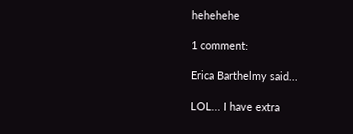hehehehe

1 comment:

Erica Barthelmy said...

LOL... I have extra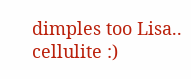dimples too Lisa.. cellulite :)